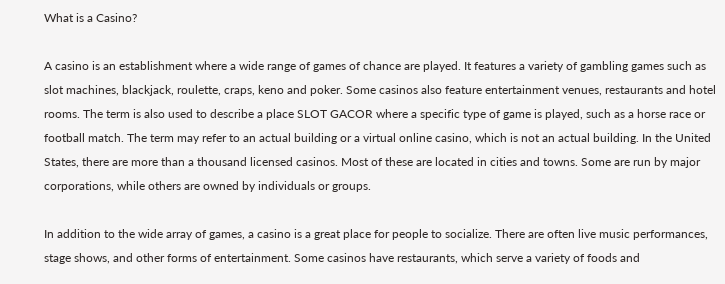What is a Casino?

A casino is an establishment where a wide range of games of chance are played. It features a variety of gambling games such as slot machines, blackjack, roulette, craps, keno and poker. Some casinos also feature entertainment venues, restaurants and hotel rooms. The term is also used to describe a place SLOT GACOR where a specific type of game is played, such as a horse race or football match. The term may refer to an actual building or a virtual online casino, which is not an actual building. In the United States, there are more than a thousand licensed casinos. Most of these are located in cities and towns. Some are run by major corporations, while others are owned by individuals or groups.

In addition to the wide array of games, a casino is a great place for people to socialize. There are often live music performances, stage shows, and other forms of entertainment. Some casinos have restaurants, which serve a variety of foods and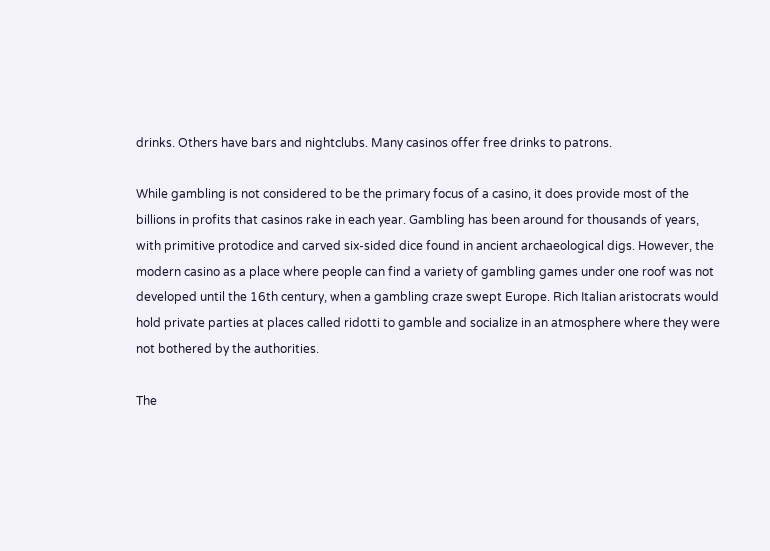drinks. Others have bars and nightclubs. Many casinos offer free drinks to patrons.

While gambling is not considered to be the primary focus of a casino, it does provide most of the billions in profits that casinos rake in each year. Gambling has been around for thousands of years, with primitive protodice and carved six-sided dice found in ancient archaeological digs. However, the modern casino as a place where people can find a variety of gambling games under one roof was not developed until the 16th century, when a gambling craze swept Europe. Rich Italian aristocrats would hold private parties at places called ridotti to gamble and socialize in an atmosphere where they were not bothered by the authorities.

The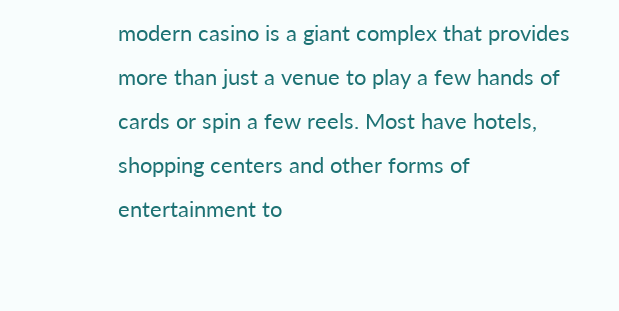modern casino is a giant complex that provides more than just a venue to play a few hands of cards or spin a few reels. Most have hotels, shopping centers and other forms of entertainment to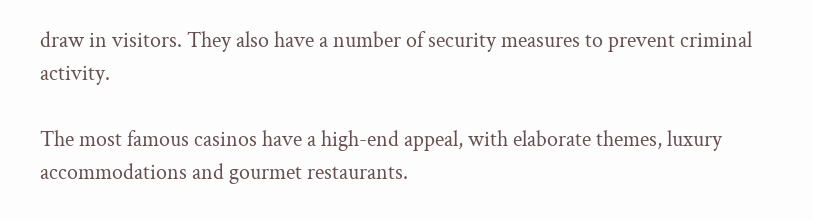draw in visitors. They also have a number of security measures to prevent criminal activity.

The most famous casinos have a high-end appeal, with elaborate themes, luxury accommodations and gourmet restaurants.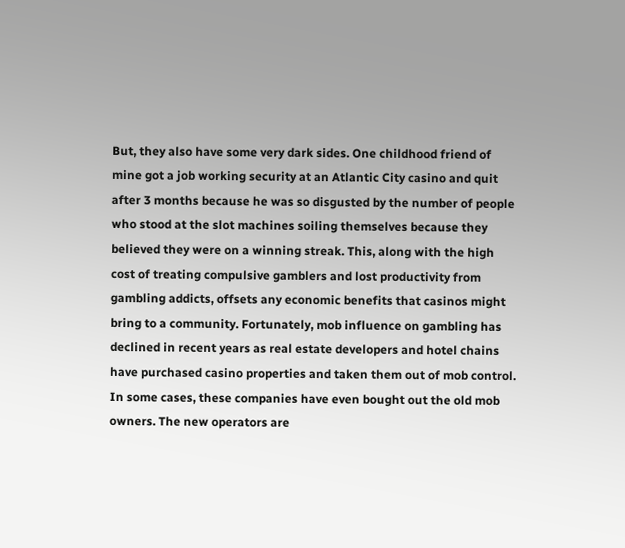But, they also have some very dark sides. One childhood friend of mine got a job working security at an Atlantic City casino and quit after 3 months because he was so disgusted by the number of people who stood at the slot machines soiling themselves because they believed they were on a winning streak. This, along with the high cost of treating compulsive gamblers and lost productivity from gambling addicts, offsets any economic benefits that casinos might bring to a community. Fortunately, mob influence on gambling has declined in recent years as real estate developers and hotel chains have purchased casino properties and taken them out of mob control. In some cases, these companies have even bought out the old mob owners. The new operators are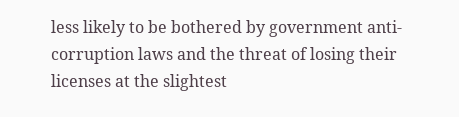less likely to be bothered by government anti-corruption laws and the threat of losing their licenses at the slightest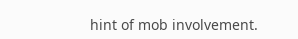hint of mob involvement.